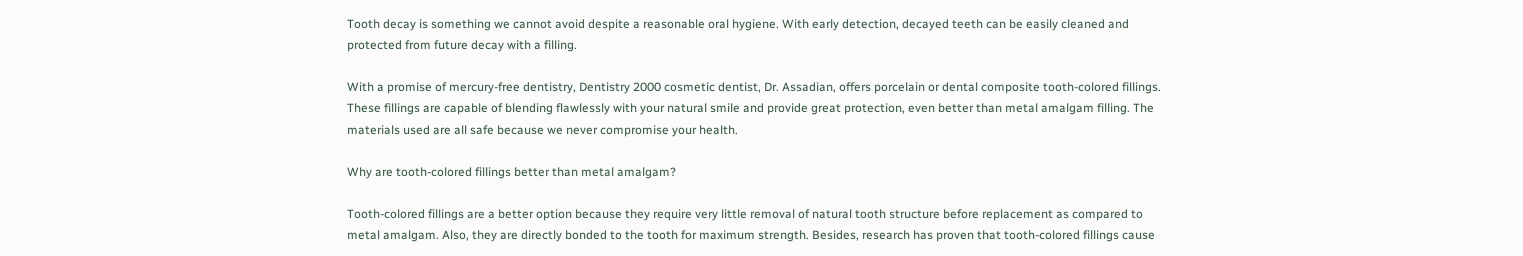Tooth decay is something we cannot avoid despite a reasonable oral hygiene. With early detection, decayed teeth can be easily cleaned and protected from future decay with a filling.

With a promise of mercury-free dentistry, Dentistry 2000 cosmetic dentist, Dr. Assadian, offers porcelain or dental composite tooth-colored fillings. These fillings are capable of blending flawlessly with your natural smile and provide great protection, even better than metal amalgam filling. The materials used are all safe because we never compromise your health.

Why are tooth-colored fillings better than metal amalgam?

Tooth-colored fillings are a better option because they require very little removal of natural tooth structure before replacement as compared to metal amalgam. Also, they are directly bonded to the tooth for maximum strength. Besides, research has proven that tooth-colored fillings cause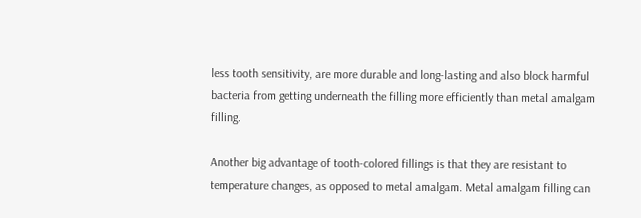less tooth sensitivity, are more durable and long-lasting and also block harmful bacteria from getting underneath the filling more efficiently than metal amalgam filling.

Another big advantage of tooth-colored fillings is that they are resistant to temperature changes, as opposed to metal amalgam. Metal amalgam filling can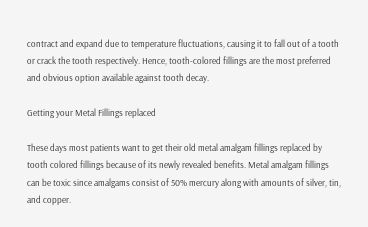contract and expand due to temperature fluctuations, causing it to fall out of a tooth or crack the tooth respectively. Hence, tooth-colored fillings are the most preferred and obvious option available against tooth decay.

Getting your Metal Fillings replaced

These days most patients want to get their old metal amalgam fillings replaced by tooth colored fillings because of its newly revealed benefits. Metal amalgam fillings can be toxic since amalgams consist of 50% mercury along with amounts of silver, tin, and copper.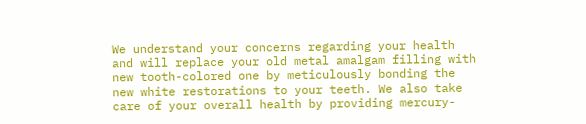We understand your concerns regarding your health and will replace your old metal amalgam filling with new tooth-colored one by meticulously bonding the new white restorations to your teeth. We also take care of your overall health by providing mercury-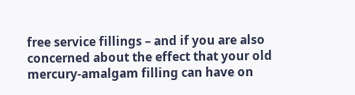free service fillings – and if you are also concerned about the effect that your old mercury-amalgam filling can have on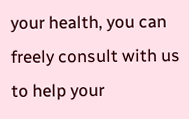your health, you can freely consult with us to help your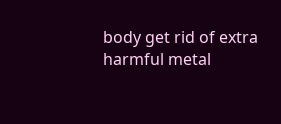body get rid of extra harmful metal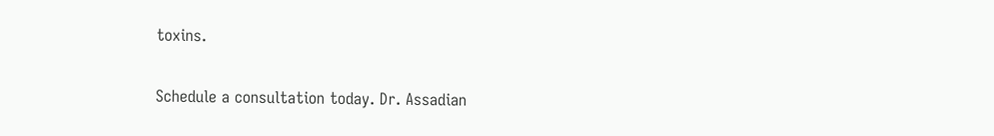toxins.

Schedule a consultation today. Dr. Assadian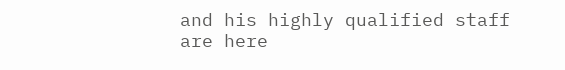and his highly qualified staff are here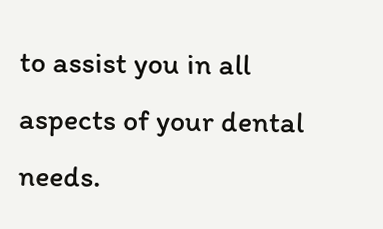to assist you in all aspects of your dental needs.